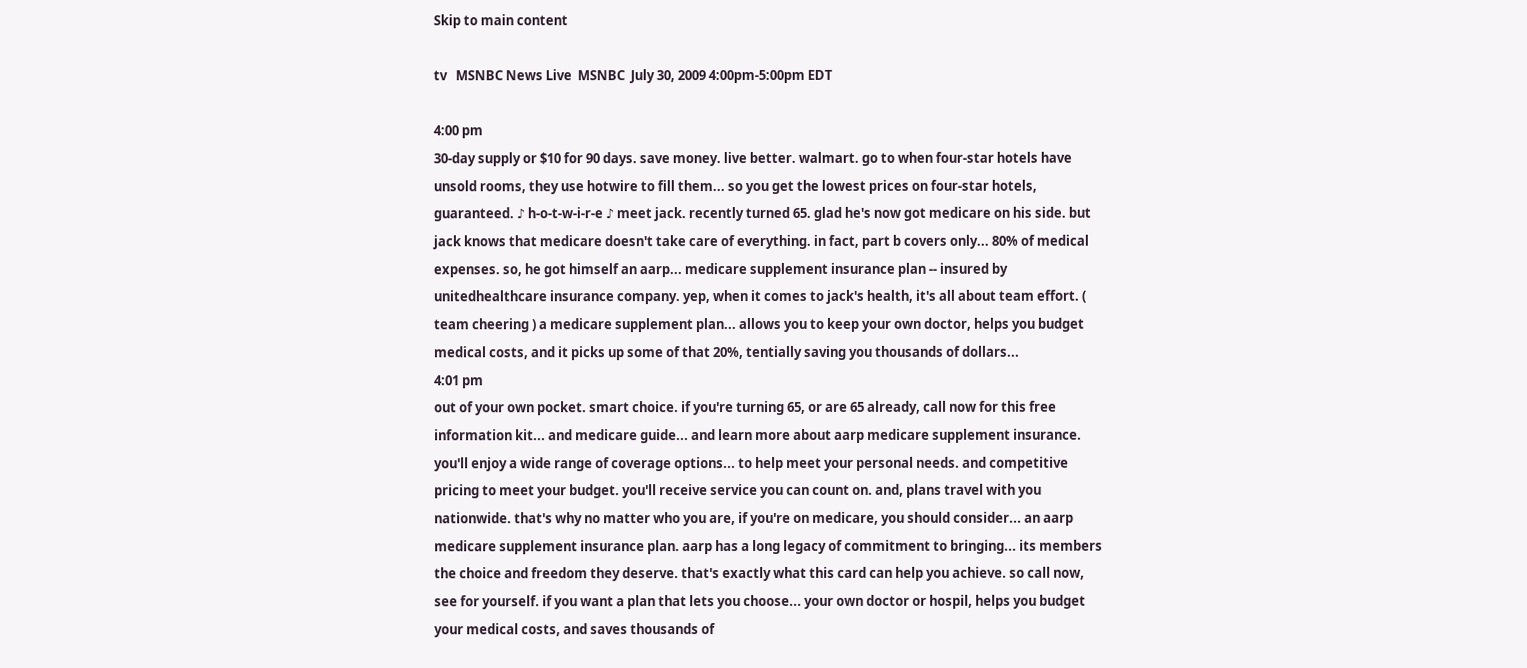Skip to main content

tv   MSNBC News Live  MSNBC  July 30, 2009 4:00pm-5:00pm EDT

4:00 pm
30-day supply or $10 for 90 days. save money. live better. walmart. go to when four-star hotels have unsold rooms, they use hotwire to fill them... so you get the lowest prices on four-star hotels, guaranteed. ♪ h-o-t-w-i-r-e ♪ meet jack. recently turned 65. glad he's now got medicare on his side. but jack knows that medicare doesn't take care of everything. in fact, part b covers only... 80% of medical expenses. so, he got himself an aarp... medicare supplement insurance plan -- insured by unitedhealthcare insurance company. yep, when it comes to jack's health, it's all about team effort. ( team cheering ) a medicare supplement plan... allows you to keep your own doctor, helps you budget medical costs, and it picks up some of that 20%, tentially saving you thousands of dollars...
4:01 pm
out of your own pocket. smart choice. if you're turning 65, or are 65 already, call now for this free information kit... and medicare guide... and learn more about aarp medicare supplement insurance. you'll enjoy a wide range of coverage options... to help meet your personal needs. and competitive pricing to meet your budget. you'll receive service you can count on. and, plans travel with you nationwide. that's why no matter who you are, if you're on medicare, you should consider... an aarp medicare supplement insurance plan. aarp has a long legacy of commitment to bringing... its members the choice and freedom they deserve. that's exactly what this card can help you achieve. so call now, see for yourself. if you want a plan that lets you choose... your own doctor or hospil, helps you budget your medical costs, and saves thousands of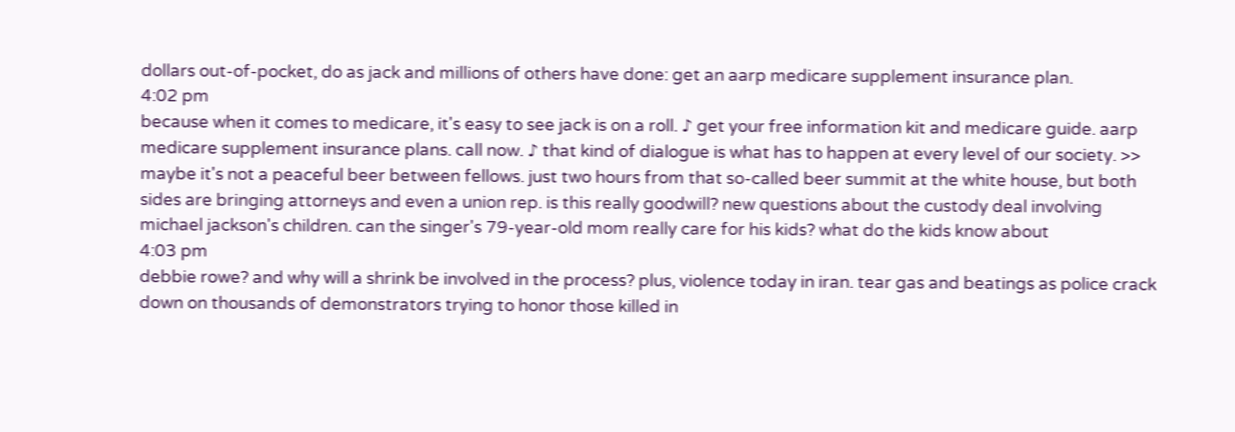dollars out-of-pocket, do as jack and millions of others have done: get an aarp medicare supplement insurance plan.
4:02 pm
because when it comes to medicare, it's easy to see jack is on a roll. ♪ get your free information kit and medicare guide. aarp medicare supplement insurance plans. call now. ♪ that kind of dialogue is what has to happen at every level of our society. >> maybe it's not a peaceful beer between fellows. just two hours from that so-called beer summit at the white house, but both sides are bringing attorneys and even a union rep. is this really goodwill? new questions about the custody deal involving michael jackson's children. can the singer's 79-year-old mom really care for his kids? what do the kids know about
4:03 pm
debbie rowe? and why will a shrink be involved in the process? plus, violence today in iran. tear gas and beatings as police crack down on thousands of demonstrators trying to honor those killed in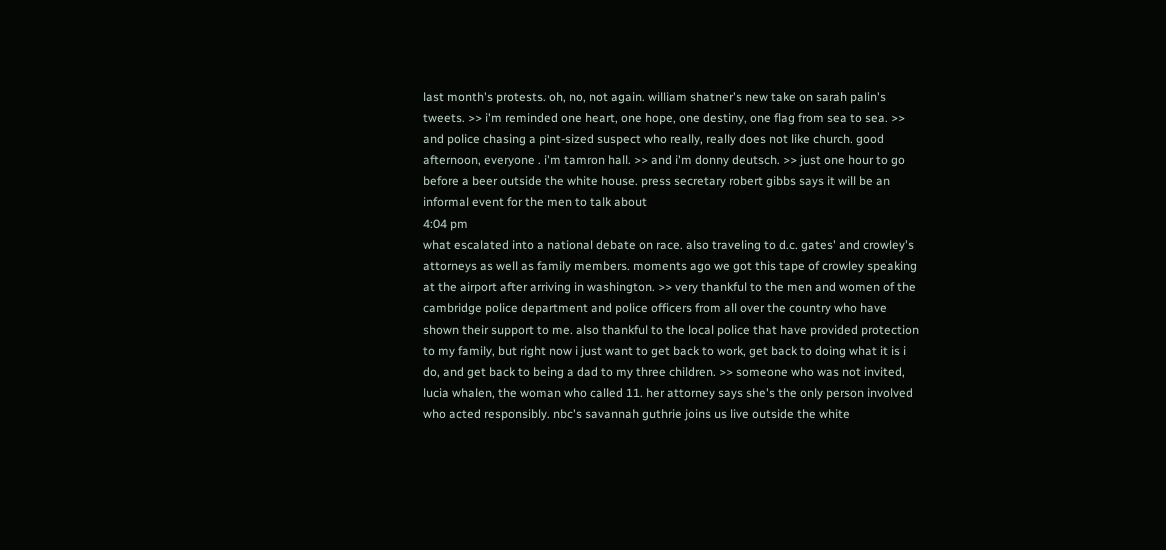last month's protests. oh, no, not again. william shatner's new take on sarah palin's tweets. >> i'm reminded one heart, one hope, one destiny, one flag from sea to sea. >> and police chasing a pint-sized suspect who really, really does not like church. good afternoon, everyone . i'm tamron hall. >> and i'm donny deutsch. >> just one hour to go before a beer outside the white house. press secretary robert gibbs says it will be an informal event for the men to talk about
4:04 pm
what escalated into a national debate on race. also traveling to d.c. gates' and crowley's attorneys as well as family members. moments ago we got this tape of crowley speaking at the airport after arriving in washington. >> very thankful to the men and women of the cambridge police department and police officers from all over the country who have shown their support to me. also thankful to the local police that have provided protection to my family, but right now i just want to get back to work, get back to doing what it is i do, and get back to being a dad to my three children. >> someone who was not invited, lucia whalen, the woman who called 11. her attorney says she's the only person involved who acted responsibly. nbc's savannah guthrie joins us live outside the white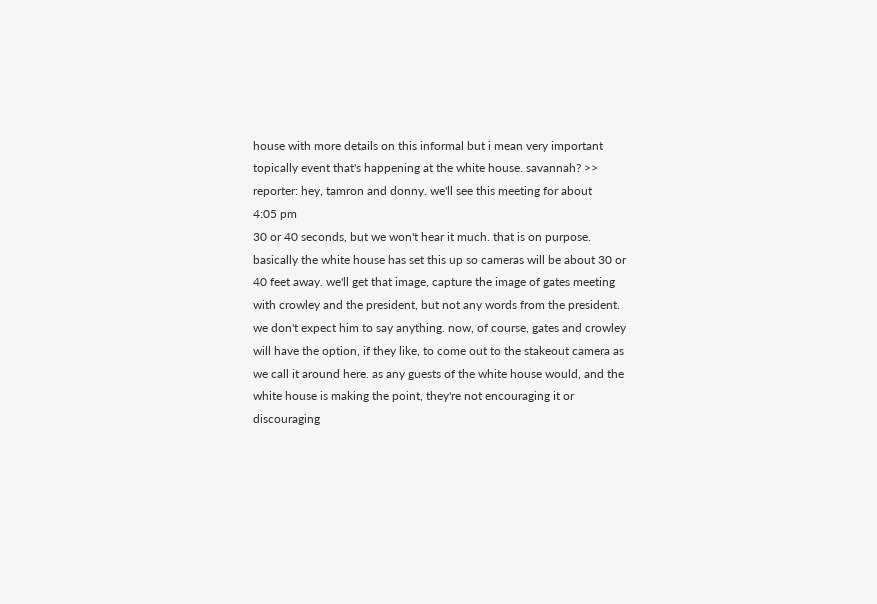house with more details on this informal but i mean very important topically event that's happening at the white house. savannah? >> reporter: hey, tamron and donny. we'll see this meeting for about
4:05 pm
30 or 40 seconds, but we won't hear it much. that is on purpose. basically the white house has set this up so cameras will be about 30 or 40 feet away. we'll get that image, capture the image of gates meeting with crowley and the president, but not any words from the president. we don't expect him to say anything. now, of course, gates and crowley will have the option, if they like, to come out to the stakeout camera as we call it around here. as any guests of the white house would, and the white house is making the point, they're not encouraging it or discouraging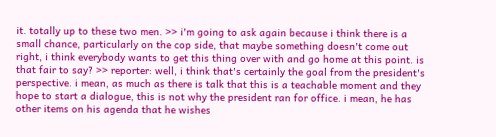it. totally up to these two men. >> i'm going to ask again because i think there is a small chance, particularly on the cop side, that maybe something doesn't come out right, i think everybody wants to get this thing over with and go home at this point. is that fair to say? >> reporter: well, i think that's certainly the goal from the president's perspective. i mean, as much as there is talk that this is a teachable moment and they hope to start a dialogue, this is not why the president ran for office. i mean, he has other items on his agenda that he wishes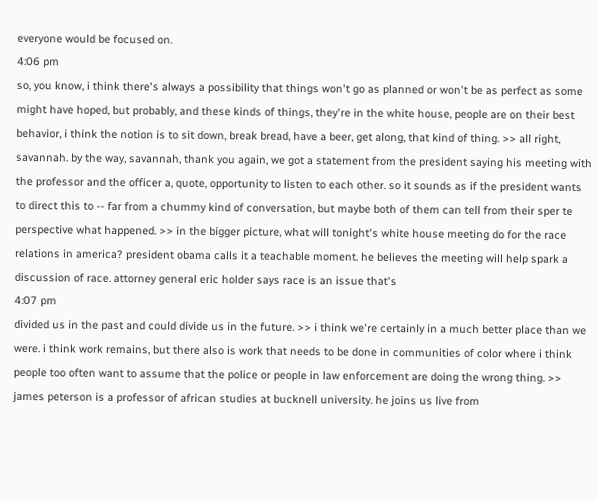everyone would be focused on.
4:06 pm
so, you know, i think there's always a possibility that things won't go as planned or won't be as perfect as some might have hoped, but probably, and these kinds of things, they're in the white house, people are on their best behavior, i think the notion is to sit down, break bread, have a beer, get along, that kind of thing. >> all right, savannah. by the way, savannah, thank you again, we got a statement from the president saying his meeting with the professor and the officer a, quote, opportunity to listen to each other. so it sounds as if the president wants to direct this to -- far from a chummy kind of conversation, but maybe both of them can tell from their sper te perspective what happened. >> in the bigger picture, what will tonight's white house meeting do for the race relations in america? president obama calls it a teachable moment. he believes the meeting will help spark a discussion of race. attorney general eric holder says race is an issue that's
4:07 pm
divided us in the past and could divide us in the future. >> i think we're certainly in a much better place than we were. i think work remains, but there also is work that needs to be done in communities of color where i think people too often want to assume that the police or people in law enforcement are doing the wrong thing. >> james peterson is a professor of african studies at bucknell university. he joins us live from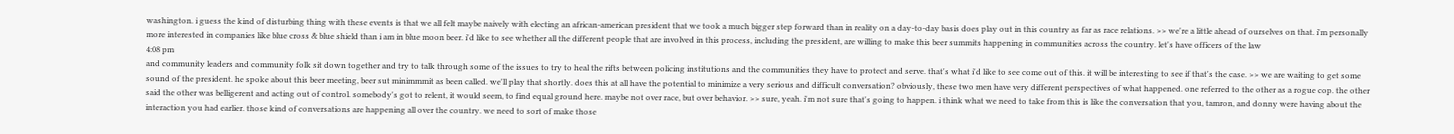washington. i guess the kind of disturbing thing with these events is that we all felt maybe naively with electing an african-american president that we took a much bigger step forward than in reality on a day-to-day basis does play out in this country as far as race relations. >> we're a little ahead of ourselves on that. i'm personally more interested in companies like blue cross & blue shield than i am in blue moon beer. i'd like to see whether all the different people that are involved in this process, including the president, are willing to make this beer summits happening in communities across the country. let's have officers of the law
4:08 pm
and community leaders and community folk sit down together and try to talk through some of the issues to try to heal the rifts between policing institutions and the communities they have to protect and serve. that's what i'd like to see come out of this. it will be interesting to see if that's the case. >> we are waiting to get some sound of the president. he spoke about this beer meeting, beer sut minimmmit as been called. we'll play that shortly. does this at all have the potential to minimize a very serious and difficult conversation? obviously, these two men have very different perspectives of what happened. one referred to the other as a rogue cop. the other said the other was belligerent and acting out of control. somebody's got to relent, it would seem, to find equal ground here. maybe not over race, but over behavior. >> sure, yeah. i'm not sure that's going to happen. i think what we need to take from this is like the conversation that you, tamron, and donny were having about the interaction you had earlier. those kind of conversations are happening all over the country. we need to sort of make those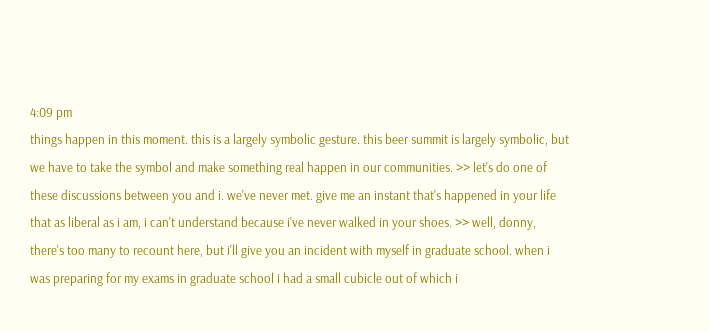4:09 pm
things happen in this moment. this is a largely symbolic gesture. this beer summit is largely symbolic, but we have to take the symbol and make something real happen in our communities. >> let's do one of these discussions between you and i. we've never met. give me an instant that's happened in your life that as liberal as i am, i can't understand because i've never walked in your shoes. >> well, donny, there's too many to recount here, but i'll give you an incident with myself in graduate school. when i was preparing for my exams in graduate school i had a small cubicle out of which i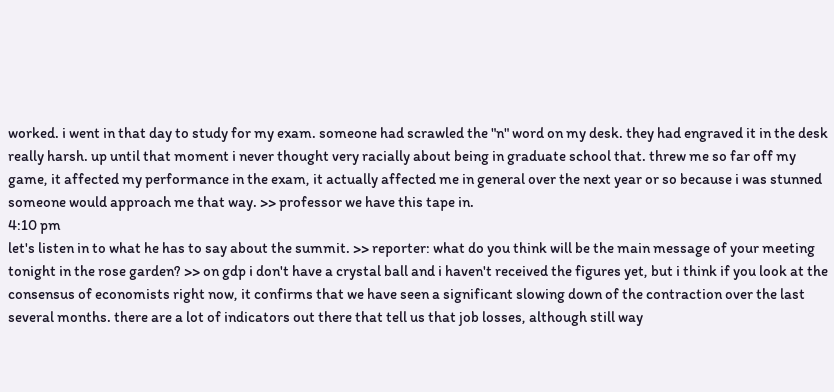worked. i went in that day to study for my exam. someone had scrawled the "n" word on my desk. they had engraved it in the desk really harsh. up until that moment i never thought very racially about being in graduate school that. threw me so far off my game, it affected my performance in the exam, it actually affected me in general over the next year or so because i was stunned someone would approach me that way. >> professor we have this tape in.
4:10 pm
let's listen in to what he has to say about the summit. >> reporter: what do you think will be the main message of your meeting tonight in the rose garden? >> on gdp i don't have a crystal ball and i haven't received the figures yet, but i think if you look at the consensus of economists right now, it confirms that we have seen a significant slowing down of the contraction over the last several months. there are a lot of indicators out there that tell us that job losses, although still way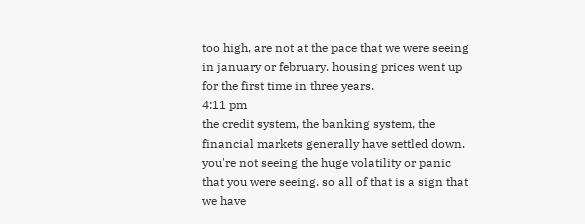too high, are not at the pace that we were seeing in january or february. housing prices went up for the first time in three years.
4:11 pm
the credit system, the banking system, the financial markets generally have settled down. you're not seeing the huge volatility or panic that you were seeing. so all of that is a sign that we have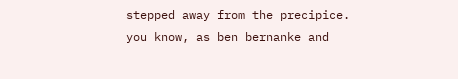stepped away from the precipice. you know, as ben bernanke and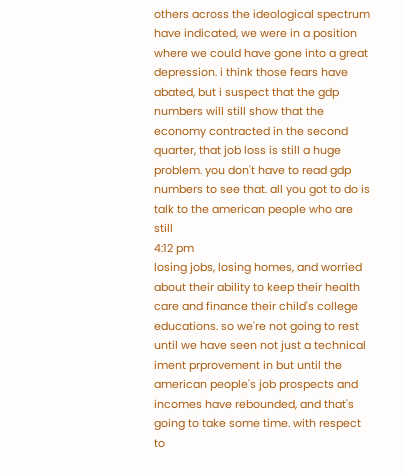others across the ideological spectrum have indicated, we were in a position where we could have gone into a great depression. i think those fears have abated, but i suspect that the gdp numbers will still show that the economy contracted in the second quarter, that job loss is still a huge problem. you don't have to read gdp numbers to see that. all you got to do is talk to the american people who are still
4:12 pm
losing jobs, losing homes, and worried about their ability to keep their health care and finance their child's college educations. so we're not going to rest until we have seen not just a technical iment prprovement in but until the american people's job prospects and incomes have rebounded, and that's going to take some time. with respect to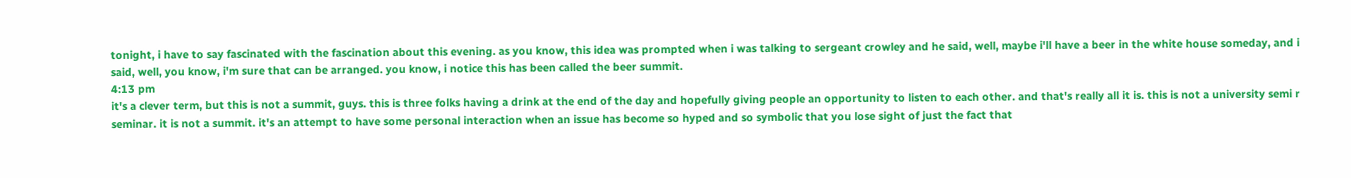tonight, i have to say fascinated with the fascination about this evening. as you know, this idea was prompted when i was talking to sergeant crowley and he said, well, maybe i'll have a beer in the white house someday, and i said, well, you know, i'm sure that can be arranged. you know, i notice this has been called the beer summit.
4:13 pm
it's a clever term, but this is not a summit, guys. this is three folks having a drink at the end of the day and hopefully giving people an opportunity to listen to each other. and that's really all it is. this is not a university semi r seminar. it is not a summit. it's an attempt to have some personal interaction when an issue has become so hyped and so symbolic that you lose sight of just the fact that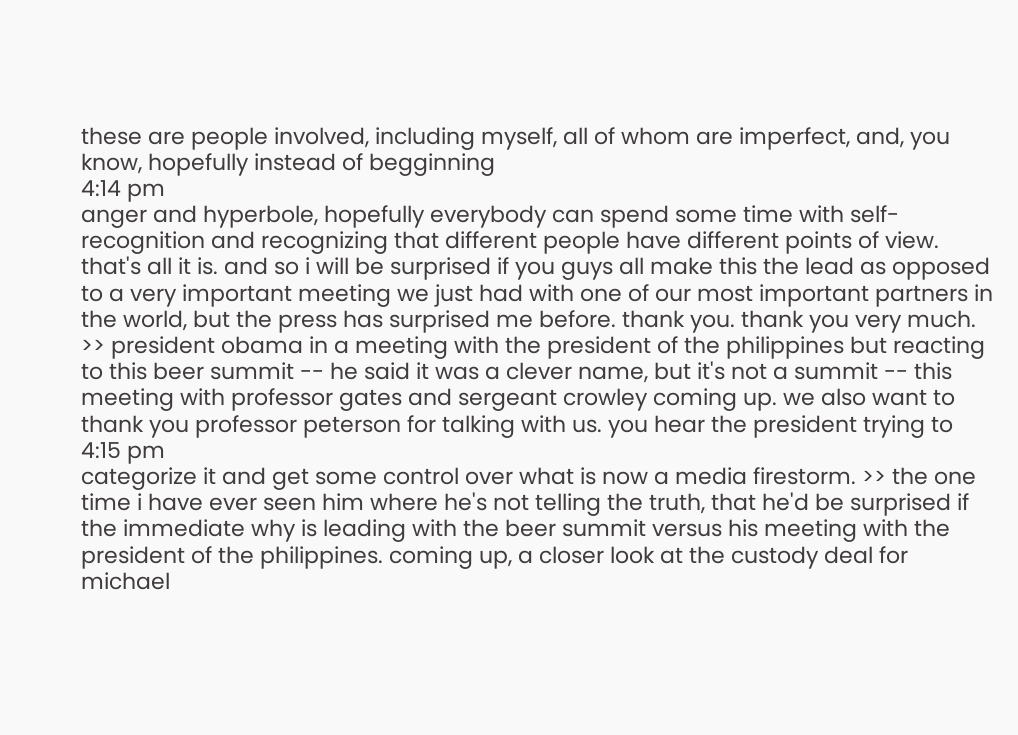these are people involved, including myself, all of whom are imperfect, and, you know, hopefully instead of begginning
4:14 pm
anger and hyperbole, hopefully everybody can spend some time with self-recognition and recognizing that different people have different points of view. that's all it is. and so i will be surprised if you guys all make this the lead as opposed to a very important meeting we just had with one of our most important partners in the world, but the press has surprised me before. thank you. thank you very much. >> president obama in a meeting with the president of the philippines but reacting to this beer summit -- he said it was a clever name, but it's not a summit -- this meeting with professor gates and sergeant crowley coming up. we also want to thank you professor peterson for talking with us. you hear the president trying to
4:15 pm
categorize it and get some control over what is now a media firestorm. >> the one time i have ever seen him where he's not telling the truth, that he'd be surprised if the immediate why is leading with the beer summit versus his meeting with the president of the philippines. coming up, a closer look at the custody deal for michael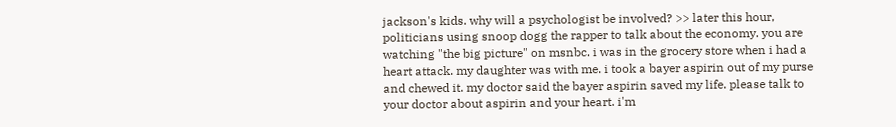jackson's kids. why will a psychologist be involved? >> later this hour, politicians using snoop dogg the rapper to talk about the economy. you are watching "the big picture" on msnbc. i was in the grocery store when i had a heart attack. my daughter was with me. i took a bayer aspirin out of my purse and chewed it. my doctor said the bayer aspirin saved my life. please talk to your doctor about aspirin and your heart. i'm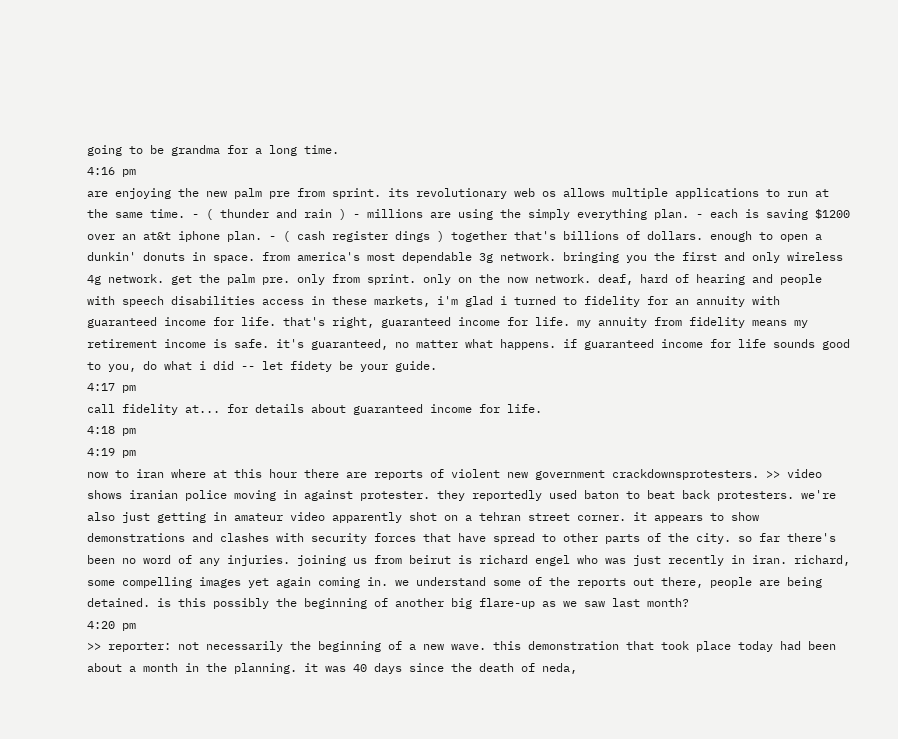going to be grandma for a long time.
4:16 pm
are enjoying the new palm pre from sprint. its revolutionary web os allows multiple applications to run at the same time. - ( thunder and rain ) - millions are using the simply everything plan. - each is saving $1200 over an at&t iphone plan. - ( cash register dings ) together that's billions of dollars. enough to open a dunkin' donuts in space. from america's most dependable 3g network. bringing you the first and only wireless 4g network. get the palm pre. only from sprint. only on the now network. deaf, hard of hearing and people with speech disabilities access in these markets, i'm glad i turned to fidelity for an annuity with guaranteed income for life. that's right, guaranteed income for life. my annuity from fidelity means my retirement income is safe. it's guaranteed, no matter what happens. if guaranteed income for life sounds good to you, do what i did -- let fidety be your guide.
4:17 pm
call fidelity at... for details about guaranteed income for life.
4:18 pm
4:19 pm
now to iran where at this hour there are reports of violent new government crackdownsprotesters. >> video shows iranian police moving in against protester. they reportedly used baton to beat back protesters. we're also just getting in amateur video apparently shot on a tehran street corner. it appears to show demonstrations and clashes with security forces that have spread to other parts of the city. so far there's been no word of any injuries. joining us from beirut is richard engel who was just recently in iran. richard, some compelling images yet again coming in. we understand some of the reports out there, people are being detained. is this possibly the beginning of another big flare-up as we saw last month?
4:20 pm
>> reporter: not necessarily the beginning of a new wave. this demonstration that took place today had been about a month in the planning. it was 40 days since the death of neda,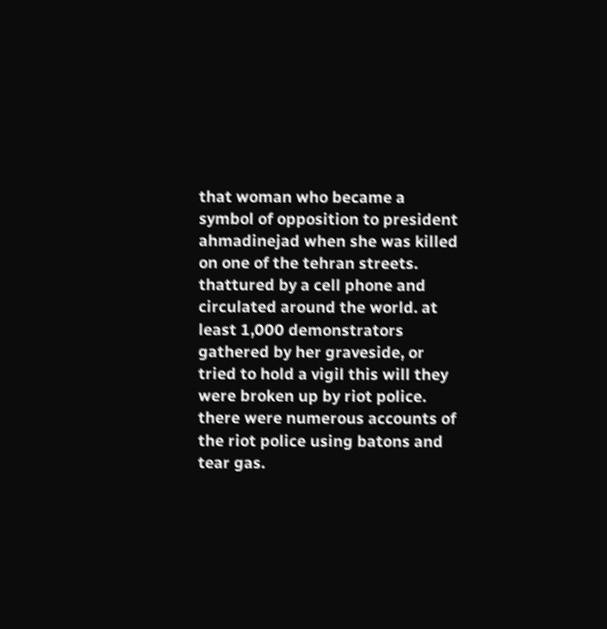that woman who became a symbol of opposition to president ahmadinejad when she was killed on one of the tehran streets. thattured by a cell phone and circulated around the world. at least 1,000 demonstrators gathered by her graveside, or tried to hold a vigil this will they were broken up by riot police. there were numerous accounts of the riot police using batons and tear gas.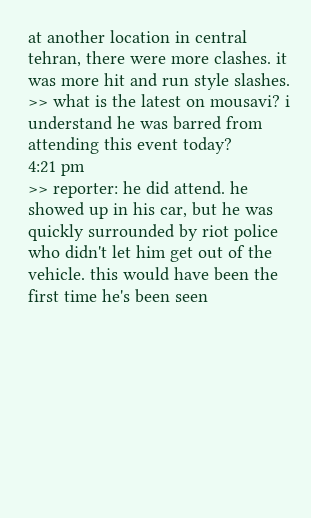at another location in central tehran, there were more clashes. it was more hit and run style slashes. >> what is the latest on mousavi? i understand he was barred from attending this event today?
4:21 pm
>> reporter: he did attend. he showed up in his car, but he was quickly surrounded by riot police who didn't let him get out of the vehicle. this would have been the first time he's been seen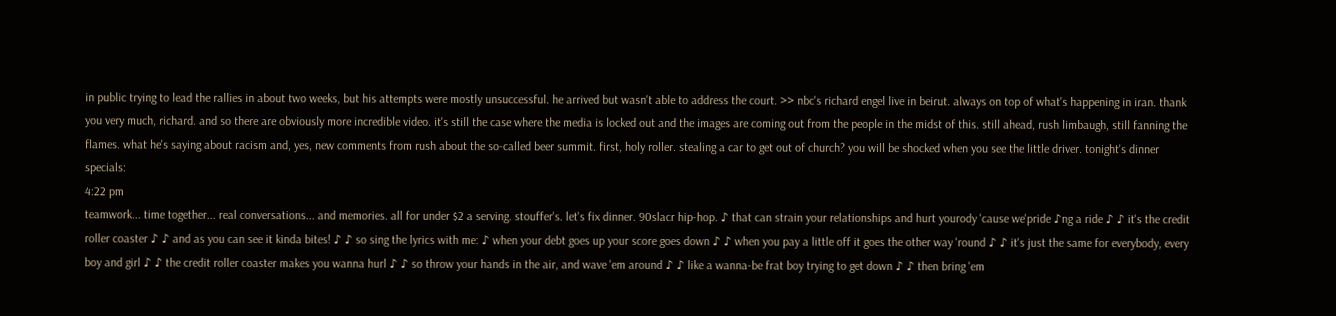in public trying to lead the rallies in about two weeks, but his attempts were mostly unsuccessful. he arrived but wasn't able to address the court. >> nbc's richard engel live in beirut. always on top of what's happening in iran. thank you very much, richard. and so there are obviously more incredible video. it's still the case where the media is locked out and the images are coming out from the people in the midst of this. still ahead, rush limbaugh, still fanning the flames. what he's saying about racism and, yes, new comments from rush about the so-called beer summit. first, holy roller. stealing a car to get out of church? you will be shocked when you see the little driver. tonight's dinner specials:
4:22 pm
teamwork... time together... real conversations... and memories. all for under $2 a serving. stouffer's. let's fix dinner. 90slacr hip-hop. ♪ that can strain your relationships and hurt yourody 'cause we'pride ♪ng a ride ♪ ♪ it's the credit roller coaster ♪ ♪ and as you can see it kinda bites! ♪ ♪ so sing the lyrics with me: ♪ when your debt goes up your score goes down ♪ ♪ when you pay a little off it goes the other way 'round ♪ ♪ it's just the same for everybody, every boy and girl ♪ ♪ the credit roller coaster makes you wanna hurl ♪ ♪ so throw your hands in the air, and wave 'em around ♪ ♪ like a wanna-be frat boy trying to get down ♪ ♪ then bring 'em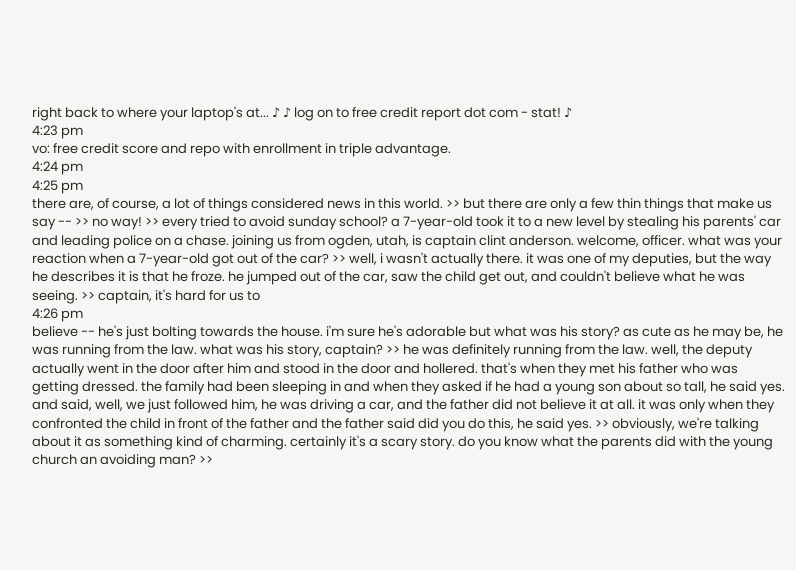right back to where your laptop's at... ♪ ♪ log on to free credit report dot com - stat! ♪
4:23 pm
vo: free credit score and repo with enrollment in triple advantage.
4:24 pm
4:25 pm
there are, of course, a lot of things considered news in this world. >> but there are only a few thin things that make us say -- >> no way! >> every tried to avoid sunday school? a 7-year-old took it to a new level by stealing his parents' car and leading police on a chase. joining us from ogden, utah, is captain clint anderson. welcome, officer. what was your reaction when a 7-year-old got out of the car? >> well, i wasn't actually there. it was one of my deputies, but the way he describes it is that he froze. he jumped out of the car, saw the child get out, and couldn't believe what he was seeing. >> captain, it's hard for us to
4:26 pm
believe -- he's just bolting towards the house. i'm sure he's adorable but what was his story? as cute as he may be, he was running from the law. what was his story, captain? >> he was definitely running from the law. well, the deputy actually went in the door after him and stood in the door and hollered. that's when they met his father who was getting dressed. the family had been sleeping in and when they asked if he had a young son about so tall, he said yes. and said, well, we just followed him, he was driving a car, and the father did not believe it at all. it was only when they confronted the child in front of the father and the father said did you do this, he said yes. >> obviously, we're talking about it as something kind of charming. certainly it's a scary story. do you know what the parents did with the young church an avoiding man? >>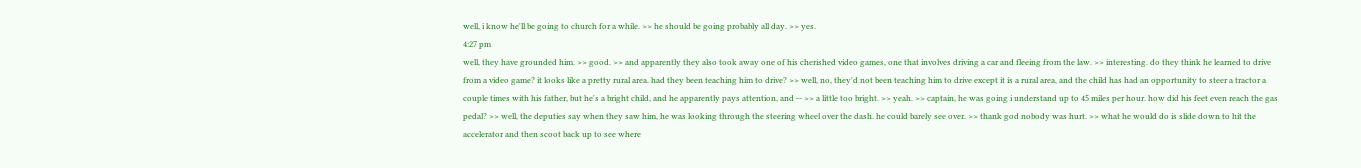well, i know he'll be going to church for a while. >> he should be going probably all day. >> yes.
4:27 pm
well, they have grounded him. >> good. >> and apparently they also took away one of his cherished video games, one that involves driving a car and fleeing from the law. >> interesting. do they think he learned to drive from a video game? it looks like a pretty rural area. had they been teaching him to drive? >> well, no, they'd not been teaching him to drive except it is a rural area, and the child has had an opportunity to steer a tractor a couple times with his father, but he's a bright child, and he apparently pays attention, and -- >> a little too bright. >> yeah. >> captain, he was going i understand up to 45 miles per hour. how did his feet even reach the gas pedal? >> well, the deputies say when they saw him, he was looking through the steering wheel over the dash. he could barely see over. >> thank god nobody was hurt. >> what he would do is slide down to hit the accelerator and then scoot back up to see where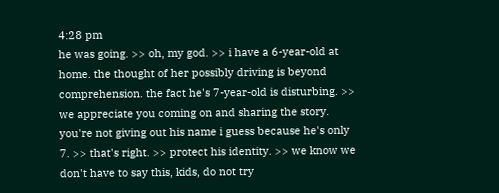4:28 pm
he was going. >> oh, my god. >> i have a 6-year-old at home. the thought of her possibly driving is beyond comprehension. the fact he's 7-year-old is disturbing. >> we appreciate you coming on and sharing the story. you're not giving out his name i guess because he's only 7. >> that's right. >> protect his identity. >> we know we don't have to say this, kids, do not try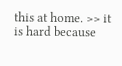this at home. >> it is hard because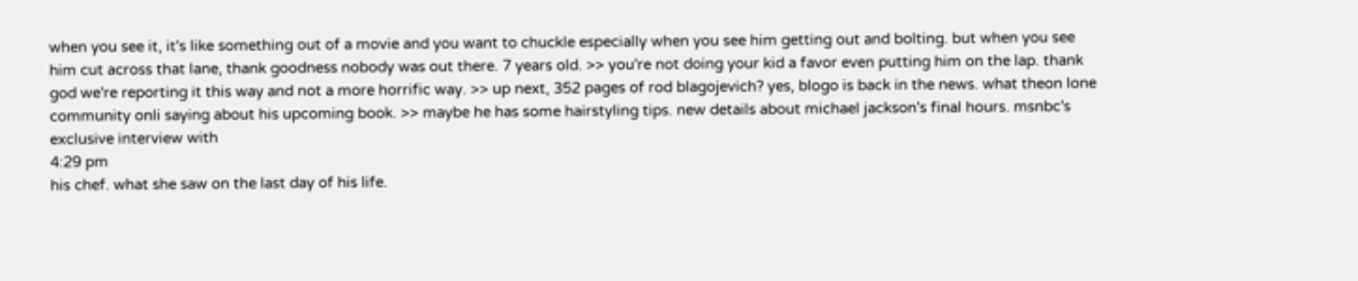when you see it, it's like something out of a movie and you want to chuckle especially when you see him getting out and bolting. but when you see him cut across that lane, thank goodness nobody was out there. 7 years old. >> you're not doing your kid a favor even putting him on the lap. thank god we're reporting it this way and not a more horrific way. >> up next, 352 pages of rod blagojevich? yes, blogo is back in the news. what theon lone community onli saying about his upcoming book. >> maybe he has some hairstyling tips. new details about michael jackson's final hours. msnbc's exclusive interview with
4:29 pm
his chef. what she saw on the last day of his life.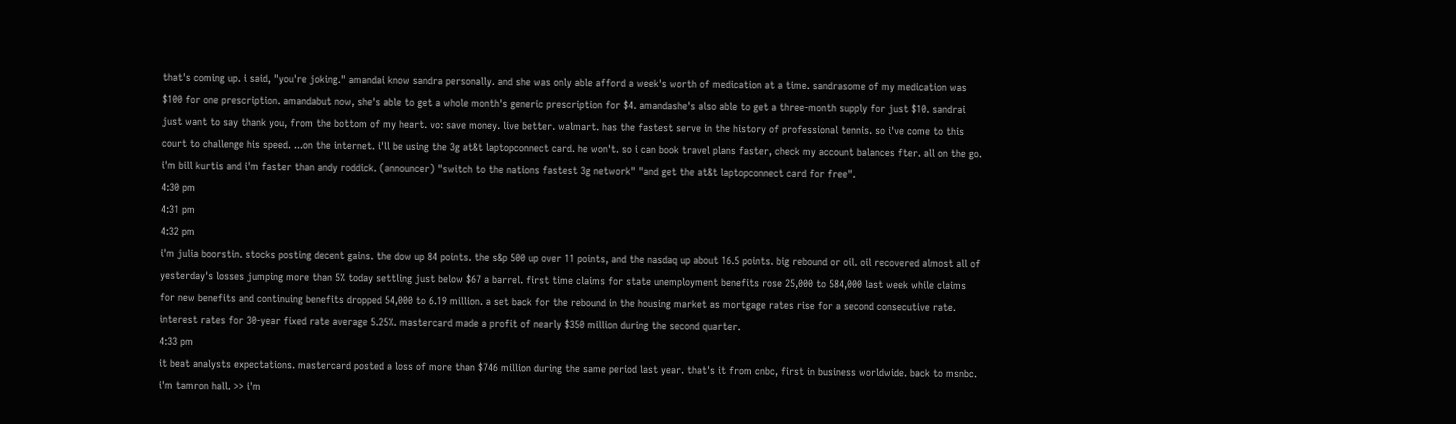that's coming up. i said, "you're joking." amandai know sandra personally. and she was only able afford a week's worth of medication at a time. sandrasome of my medication was $100 for one prescription. amandabut now, she's able to get a whole month's generic prescription for $4. amandashe's also able to get a three-month supply for just $10. sandrai just want to say thank you, from the bottom of my heart. vo: save money. live better. walmart. has the fastest serve in the history of professional tennis. so i've come to this court to challenge his speed. ...on the internet. i'll be using the 3g at&t laptopconnect card. he won't. so i can book travel plans faster, check my account balances fter. all on the go. i'm bill kurtis and i'm faster than andy roddick. (announcer) "switch to the nations fastest 3g network" "and get the at&t laptopconnect card for free".
4:30 pm
4:31 pm
4:32 pm
i'm julia boorstin. stocks posting decent gains. the dow up 84 points. the s&p 500 up over 11 points, and the nasdaq up about 16.5 points. big rebound or oil. oil recovered almost all of yesterday's losses jumping more than 5% today settling just below $67 a barrel. first time claims for state unemployment benefits rose 25,000 to 584,000 last week while claims for new benefits and continuing benefits dropped 54,000 to 6.19 million. a set back for the rebound in the housing market as mortgage rates rise for a second consecutive rate. interest rates for 30-year fixed rate average 5.25%. mastercard made a profit of nearly $350 million during the second quarter.
4:33 pm
it beat analysts expectations. mastercard posted a loss of more than $746 million during the same period last year. that's it from cnbc, first in business worldwide. back to msnbc. i'm tamron hall. >> i'm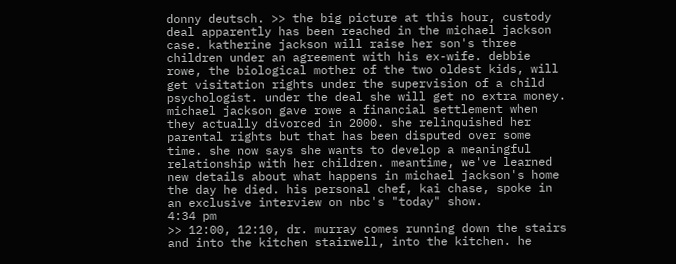donny deutsch. >> the big picture at this hour, custody deal apparently has been reached in the michael jackson case. katherine jackson will raise her son's three children under an agreement with his ex-wife. debbie rowe, the biological mother of the two oldest kids, will get visitation rights under the supervision of a child psychologist. under the deal she will get no extra money. michael jackson gave rowe a financial settlement when they actually divorced in 2000. she relinquished her parental rights but that has been disputed over some time. she now says she wants to develop a meaningful relationship with her children. meantime, we've learned new details about what happens in michael jackson's home the day he died. his personal chef, kai chase, spoke in an exclusive interview on nbc's "today" show.
4:34 pm
>> 12:00, 12:10, dr. murray comes running down the stairs and into the kitchen stairwell, into the kitchen. he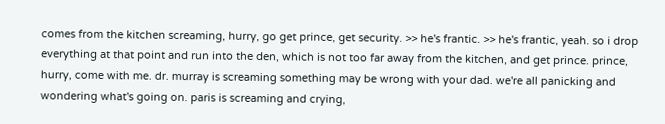comes from the kitchen screaming, hurry, go get prince, get security. >> he's frantic. >> he's frantic, yeah. so i drop everything at that point and run into the den, which is not too far away from the kitchen, and get prince. prince, hurry, come with me. dr. murray is screaming something may be wrong with your dad. we're all panicking and wondering what's going on. paris is screaming and crying,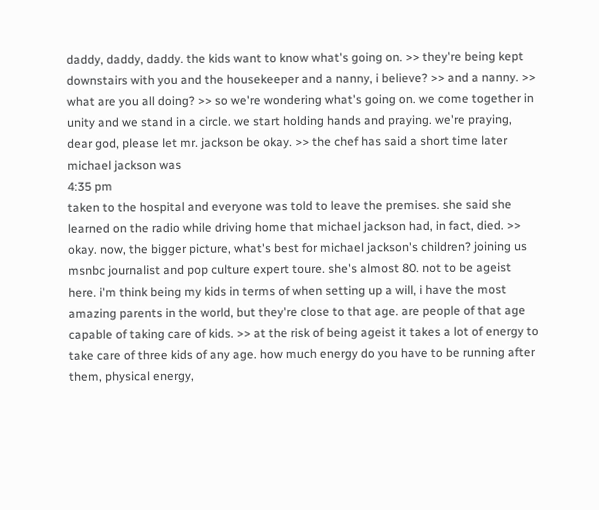daddy, daddy, daddy. the kids want to know what's going on. >> they're being kept downstairs with you and the housekeeper and a nanny, i believe? >> and a nanny. >> what are you all doing? >> so we're wondering what's going on. we come together in unity and we stand in a circle. we start holding hands and praying. we're praying, dear god, please let mr. jackson be okay. >> the chef has said a short time later michael jackson was
4:35 pm
taken to the hospital and everyone was told to leave the premises. she said she learned on the radio while driving home that michael jackson had, in fact, died. >> okay. now, the bigger picture, what's best for michael jackson's children? joining us msnbc journalist and pop culture expert toure. she's almost 80. not to be ageist here. i'm think being my kids in terms of when setting up a will, i have the most amazing parents in the world, but they're close to that age. are people of that age capable of taking care of kids. >> at the risk of being ageist it takes a lot of energy to take care of three kids of any age. how much energy do you have to be running after them, physical energy,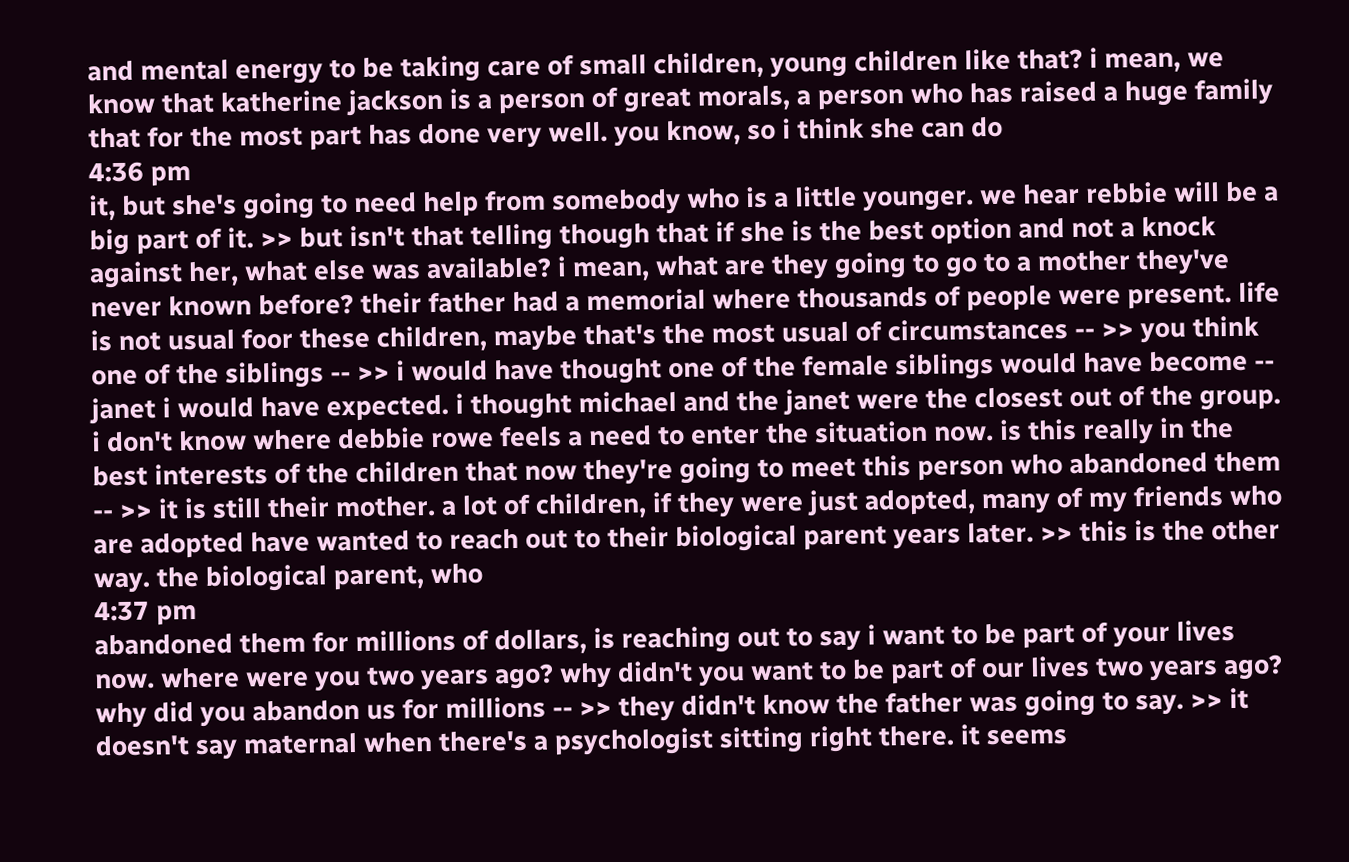and mental energy to be taking care of small children, young children like that? i mean, we know that katherine jackson is a person of great morals, a person who has raised a huge family that for the most part has done very well. you know, so i think she can do
4:36 pm
it, but she's going to need help from somebody who is a little younger. we hear rebbie will be a big part of it. >> but isn't that telling though that if she is the best option and not a knock against her, what else was available? i mean, what are they going to go to a mother they've never known before? their father had a memorial where thousands of people were present. life is not usual foor these children, maybe that's the most usual of circumstances -- >> you think one of the siblings -- >> i would have thought one of the female siblings would have become -- janet i would have expected. i thought michael and the janet were the closest out of the group. i don't know where debbie rowe feels a need to enter the situation now. is this really in the best interests of the children that now they're going to meet this person who abandoned them -- >> it is still their mother. a lot of children, if they were just adopted, many of my friends who are adopted have wanted to reach out to their biological parent years later. >> this is the other way. the biological parent, who
4:37 pm
abandoned them for millions of dollars, is reaching out to say i want to be part of your lives now. where were you two years ago? why didn't you want to be part of our lives two years ago? why did you abandon us for millions -- >> they didn't know the father was going to say. >> it doesn't say maternal when there's a psychologist sitting right there. it seems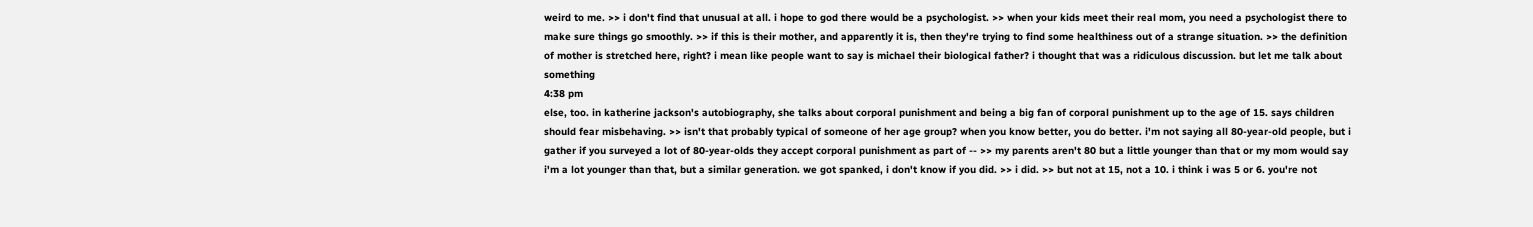weird to me. >> i don't find that unusual at all. i hope to god there would be a psychologist. >> when your kids meet their real mom, you need a psychologist there to make sure things go smoothly. >> if this is their mother, and apparently it is, then they're trying to find some healthiness out of a strange situation. >> the definition of mother is stretched here, right? i mean like people want to say is michael their biological father? i thought that was a ridiculous discussion. but let me talk about something
4:38 pm
else, too. in katherine jackson's autobiography, she talks about corporal punishment and being a big fan of corporal punishment up to the age of 15. says children should fear misbehaving. >> isn't that probably typical of someone of her age group? when you know better, you do better. i'm not saying all 80-year-old people, but i gather if you surveyed a lot of 80-year-olds they accept corporal punishment as part of -- >> my parents aren't 80 but a little younger than that or my mom would say i'm a lot younger than that, but a similar generation. we got spanked, i don't know if you did. >> i did. >> but not at 15, not a 10. i think i was 5 or 6. you're not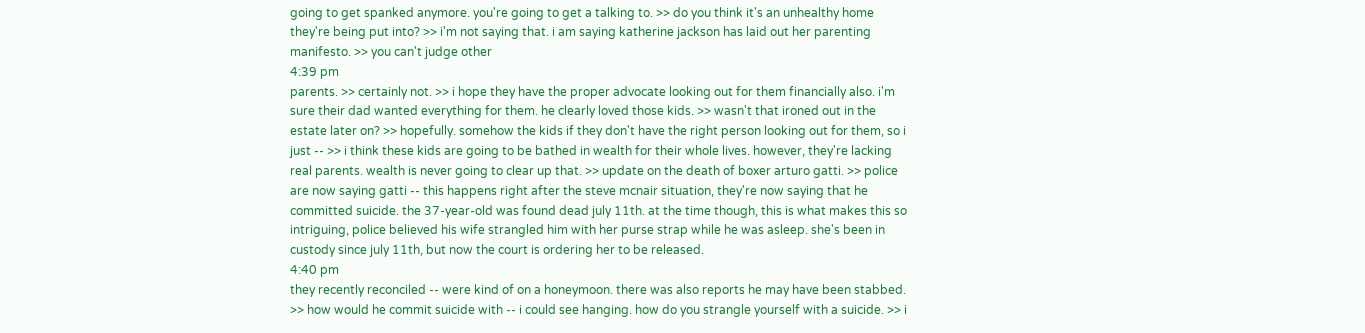going to get spanked anymore. you're going to get a talking to. >> do you think it's an unhealthy home they're being put into? >> i'm not saying that. i am saying katherine jackson has laid out her parenting manifesto. >> you can't judge other
4:39 pm
parents. >> certainly not. >> i hope they have the proper advocate looking out for them financially also. i'm sure their dad wanted everything for them. he clearly loved those kids. >> wasn't that ironed out in the estate later on? >> hopefully. somehow the kids if they don't have the right person looking out for them, so i just -- >> i think these kids are going to be bathed in wealth for their whole lives. however, they're lacking real parents. wealth is never going to clear up that. >> update on the death of boxer arturo gatti. >> police are now saying gatti -- this happens right after the steve mcnair situation, they're now saying that he committed suicide. the 37-year-old was found dead july 11th. at the time though, this is what makes this so intriguing, police believed his wife strangled him with her purse strap while he was asleep. she's been in custody since july 11th, but now the court is ordering her to be released.
4:40 pm
they recently reconciled -- were kind of on a honeymoon. there was also reports he may have been stabbed. >> how would he commit suicide with -- i could see hanging. how do you strangle yourself with a suicide. >> i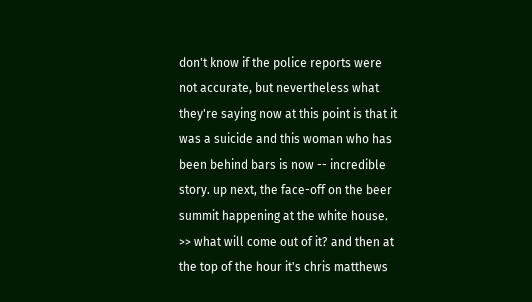don't know if the police reports were not accurate, but nevertheless what they're saying now at this point is that it was a suicide and this woman who has been behind bars is now -- incredible story. up next, the face-off on the beer summit happening at the white house. >> what will come out of it? and then at the top of the hour it's chris matthews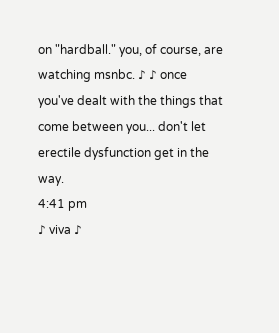on "hardball." you, of course, are watching msnbc. ♪ ♪ once you've dealt with the things that come between you... don't let erectile dysfunction get in the way.
4:41 pm
♪ viva ♪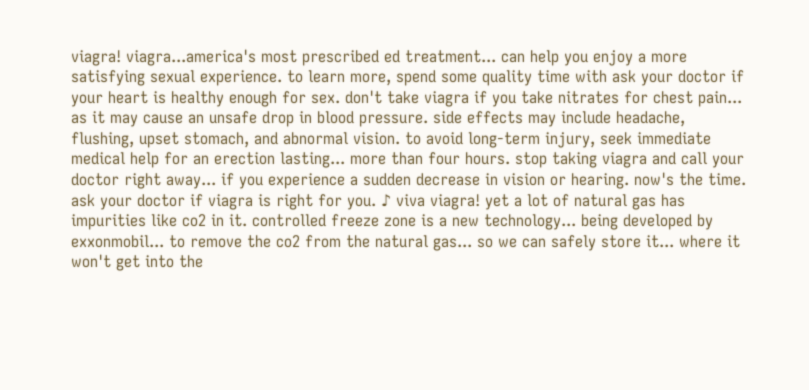viagra! viagra...america's most prescribed ed treatment... can help you enjoy a more satisfying sexual experience. to learn more, spend some quality time with ask your doctor if your heart is healthy enough for sex. don't take viagra if you take nitrates for chest pain... as it may cause an unsafe drop in blood pressure. side effects may include headache, flushing, upset stomach, and abnormal vision. to avoid long-term injury, seek immediate medical help for an erection lasting... more than four hours. stop taking viagra and call your doctor right away... if you experience a sudden decrease in vision or hearing. now's the time. ask your doctor if viagra is right for you. ♪ viva viagra! yet a lot of natural gas has impurities like co2 in it. controlled freeze zone is a new technology... being developed by exxonmobil... to remove the co2 from the natural gas... so we can safely store it... where it won't get into the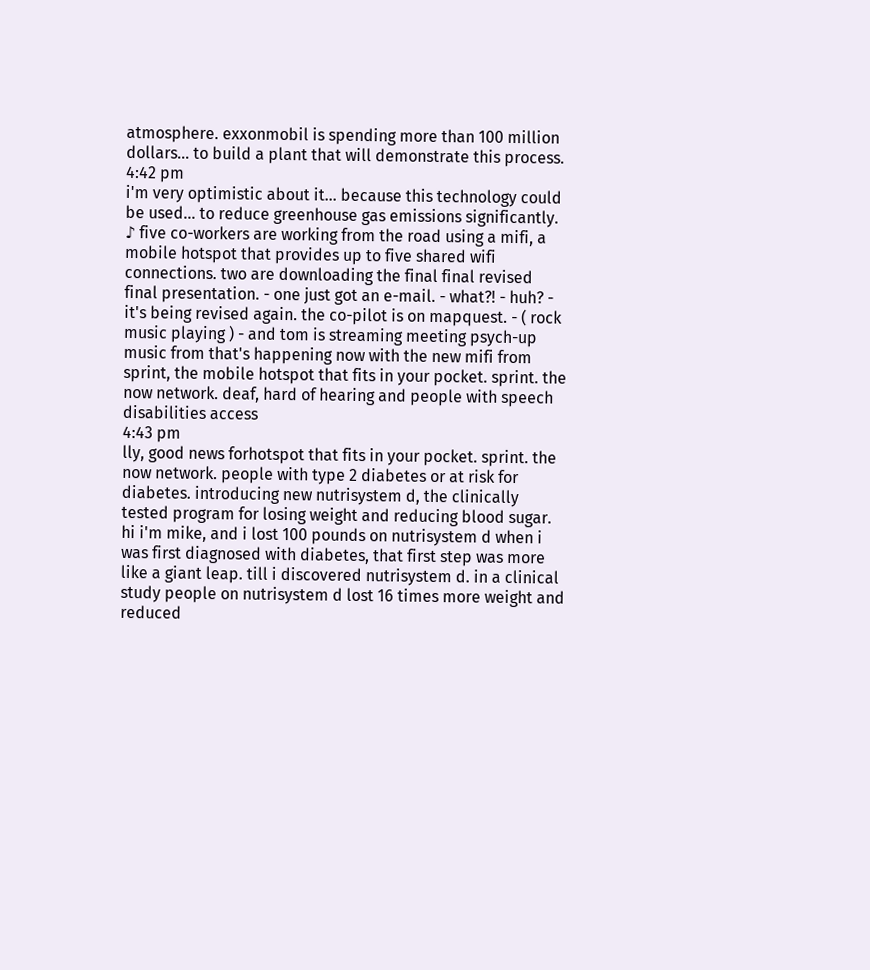atmosphere. exxonmobil is spending more than 100 million dollars... to build a plant that will demonstrate this process.
4:42 pm
i'm very optimistic about it... because this technology could be used... to reduce greenhouse gas emissions significantly. ♪ five co-workers are working from the road using a mifi, a mobile hotspot that provides up to five shared wifi connections. two are downloading the final final revised final presentation. - one just got an e-mail. - what?! - huh? - it's being revised again. the co-pilot is on mapquest. - ( rock music playing ) - and tom is streaming meeting psych-up music from that's happening now with the new mifi from sprint, the mobile hotspot that fits in your pocket. sprint. the now network. deaf, hard of hearing and people with speech disabilities access
4:43 pm
lly, good news forhotspot that fits in your pocket. sprint. the now network. people with type 2 diabetes or at risk for diabetes. introducing new nutrisystem d, the clinically tested program for losing weight and reducing blood sugar. hi i'm mike, and i lost 100 pounds on nutrisystem d when i was first diagnosed with diabetes, that first step was more like a giant leap. till i discovered nutrisystem d. in a clinical study people on nutrisystem d lost 16 times more weight and reduced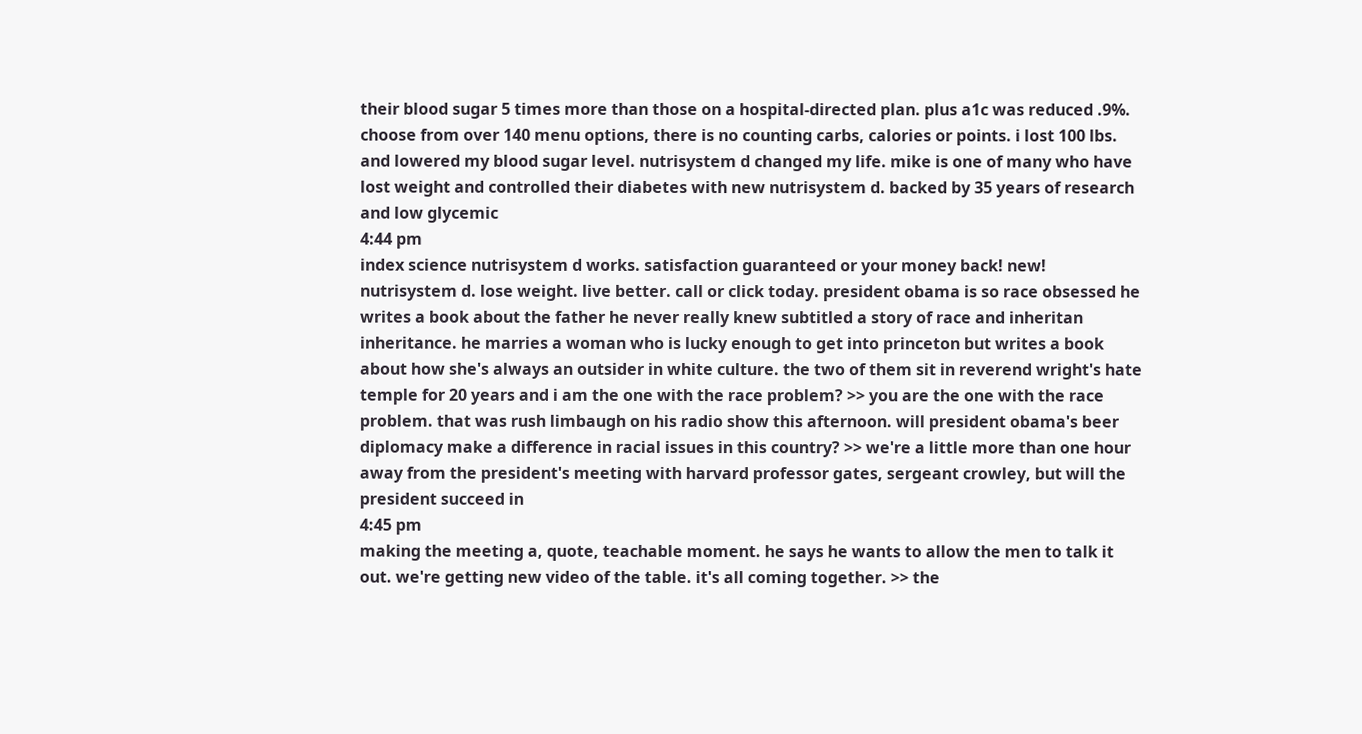their blood sugar 5 times more than those on a hospital-directed plan. plus a1c was reduced .9%. choose from over 140 menu options, there is no counting carbs, calories or points. i lost 100 lbs. and lowered my blood sugar level. nutrisystem d changed my life. mike is one of many who have lost weight and controlled their diabetes with new nutrisystem d. backed by 35 years of research and low glycemic
4:44 pm
index science nutrisystem d works. satisfaction guaranteed or your money back! new! nutrisystem d. lose weight. live better. call or click today. president obama is so race obsessed he writes a book about the father he never really knew subtitled a story of race and inheritan inheritance. he marries a woman who is lucky enough to get into princeton but writes a book about how she's always an outsider in white culture. the two of them sit in reverend wright's hate temple for 20 years and i am the one with the race problem? >> you are the one with the race problem. that was rush limbaugh on his radio show this afternoon. will president obama's beer diplomacy make a difference in racial issues in this country? >> we're a little more than one hour away from the president's meeting with harvard professor gates, sergeant crowley, but will the president succeed in
4:45 pm
making the meeting a, quote, teachable moment. he says he wants to allow the men to talk it out. we're getting new video of the table. it's all coming together. >> the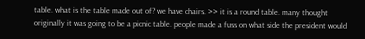table. what is the table made out of? we have chairs. >> it is a round table. many thought originally it was going to be a picnic table. people made a fuss on what side the president would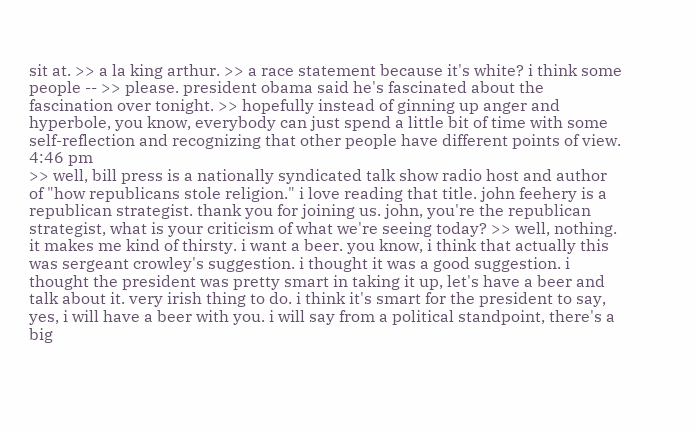sit at. >> a la king arthur. >> a race statement because it's white? i think some people -- >> please. president obama said he's fascinated about the fascination over tonight. >> hopefully instead of ginning up anger and hyperbole, you know, everybody can just spend a little bit of time with some self-reflection and recognizing that other people have different points of view.
4:46 pm
>> well, bill press is a nationally syndicated talk show radio host and author of "how republicans stole religion." i love reading that title. john feehery is a republican strategist. thank you for joining us. john, you're the republican strategist, what is your criticism of what we're seeing today? >> well, nothing. it makes me kind of thirsty. i want a beer. you know, i think that actually this was sergeant crowley's suggestion. i thought it was a good suggestion. i thought the president was pretty smart in taking it up, let's have a beer and talk about it. very irish thing to do. i think it's smart for the president to say, yes, i will have a beer with you. i will say from a political standpoint, there's a big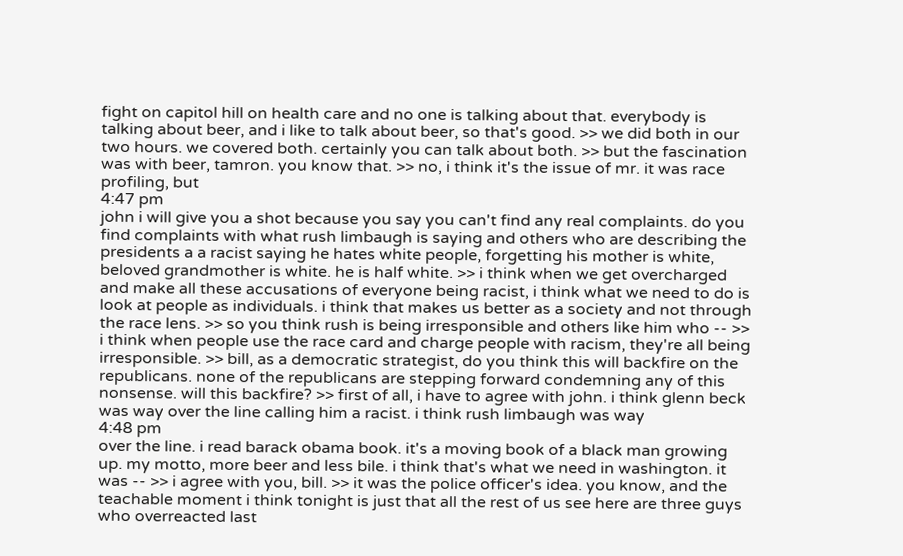fight on capitol hill on health care and no one is talking about that. everybody is talking about beer, and i like to talk about beer, so that's good. >> we did both in our two hours. we covered both. certainly you can talk about both. >> but the fascination was with beer, tamron. you know that. >> no, i think it's the issue of mr. it was race profiling, but
4:47 pm
john i will give you a shot because you say you can't find any real complaints. do you find complaints with what rush limbaugh is saying and others who are describing the presidents a a racist saying he hates white people, forgetting his mother is white, beloved grandmother is white. he is half white. >> i think when we get overcharged and make all these accusations of everyone being racist, i think what we need to do is look at people as individuals. i think that makes us better as a society and not through the race lens. >> so you think rush is being irresponsible and others like him who -- >> i think when people use the race card and charge people with racism, they're all being irresponsible. >> bill, as a democratic strategist, do you think this will backfire on the republicans. none of the republicans are stepping forward condemning any of this nonsense. will this backfire? >> first of all, i have to agree with john. i think glenn beck was way over the line calling him a racist. i think rush limbaugh was way
4:48 pm
over the line. i read barack obama book. it's a moving book of a black man growing up. my motto, more beer and less bile. i think that's what we need in washington. it was -- >> i agree with you, bill. >> it was the police officer's idea. you know, and the teachable moment i think tonight is just that all the rest of us see here are three guys who overreacted last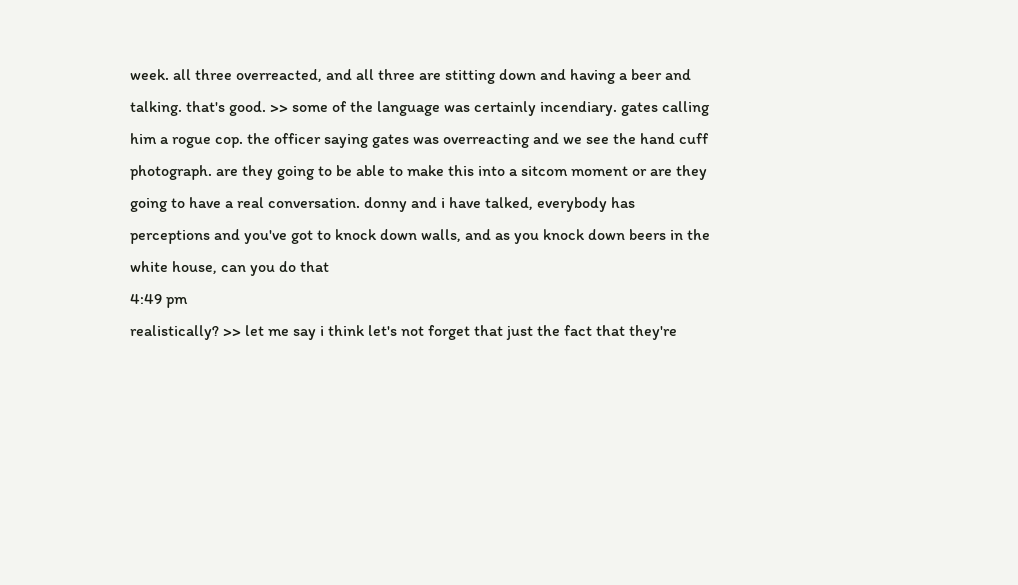week. all three overreacted, and all three are stitting down and having a beer and talking. that's good. >> some of the language was certainly incendiary. gates calling him a rogue cop. the officer saying gates was overreacting and we see the hand cuff photograph. are they going to be able to make this into a sitcom moment or are they going to have a real conversation. donny and i have talked, everybody has perceptions and you've got to knock down walls, and as you knock down beers in the white house, can you do that
4:49 pm
realistically? >> let me say i think let's not forget that just the fact that they're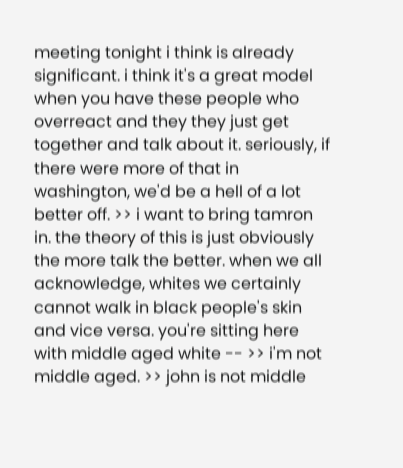meeting tonight i think is already significant. i think it's a great model when you have these people who overreact and they they just get together and talk about it. seriously, if there were more of that in washington, we'd be a hell of a lot better off. >> i want to bring tamron in. the theory of this is just obviously the more talk the better. when we all acknowledge, whites we certainly cannot walk in black people's skin and vice versa. you're sitting here with middle aged white -- >> i'm not middle aged. >> john is not middle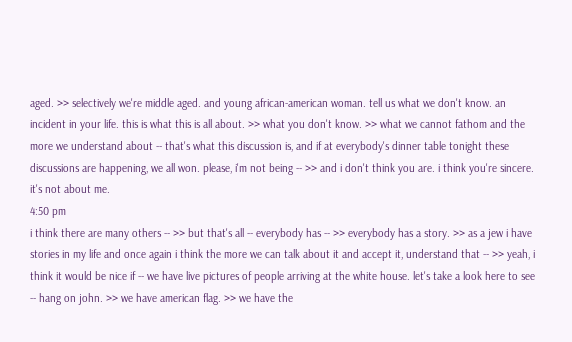aged. >> selectively we're middle aged. and young african-american woman. tell us what we don't know. an incident in your life. this is what this is all about. >> what you don't know. >> what we cannot fathom and the more we understand about -- that's what this discussion is, and if at everybody's dinner table tonight these discussions are happening, we all won. please, i'm not being -- >> and i don't think you are. i think you're sincere. it's not about me.
4:50 pm
i think there are many others -- >> but that's all -- everybody has -- >> everybody has a story. >> as a jew i have stories in my life and once again i think the more we can talk about it and accept it, understand that -- >> yeah, i think it would be nice if -- we have live pictures of people arriving at the white house. let's take a look here to see -- hang on john. >> we have american flag. >> we have the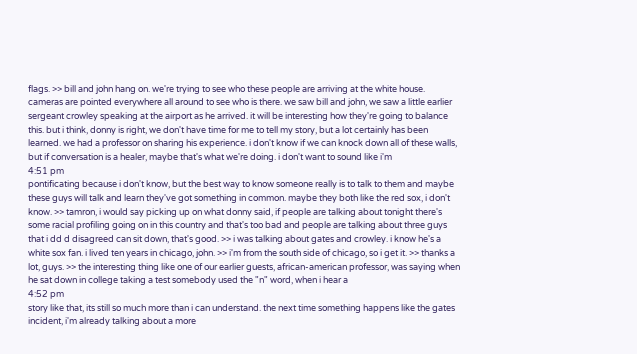flags. >> bill and john hang on. we're trying to see who these people are arriving at the white house. cameras are pointed everywhere all around to see who is there. we saw bill and john, we saw a little earlier sergeant crowley speaking at the airport as he arrived. it will be interesting how they're going to balance this. but i think, donny is right, we don't have time for me to tell my story, but a lot certainly has been learned. we had a professor on sharing his experience. i don't know if we can knock down all of these walls, but if conversation is a healer, maybe that's what we're doing. i don't want to sound like i'm
4:51 pm
pontificating because i don't know, but the best way to know someone really is to talk to them and maybe these guys will talk and learn they've got something in common. maybe they both like the red sox, i don't know. >> tamron, i would say picking up on what donny said, if people are talking about tonight there's some racial profiling going on in this country and that's too bad and people are talking about three guys that i dd d disagreed can sit down, that's good. >> i was talking about gates and crowley. i know he's a white sox fan. i lived ten years in chicago, john. >> i'm from the south side of chicago, so i get it. >> thanks a lot, guys. >> the interesting thing like one of our earlier guests, african-american professor, was saying when he sat down in college taking a test somebody used the "n" word, when i hear a
4:52 pm
story like that, its still so much more than i can understand. the next time something happens like the gates incident, i'm already talking about a more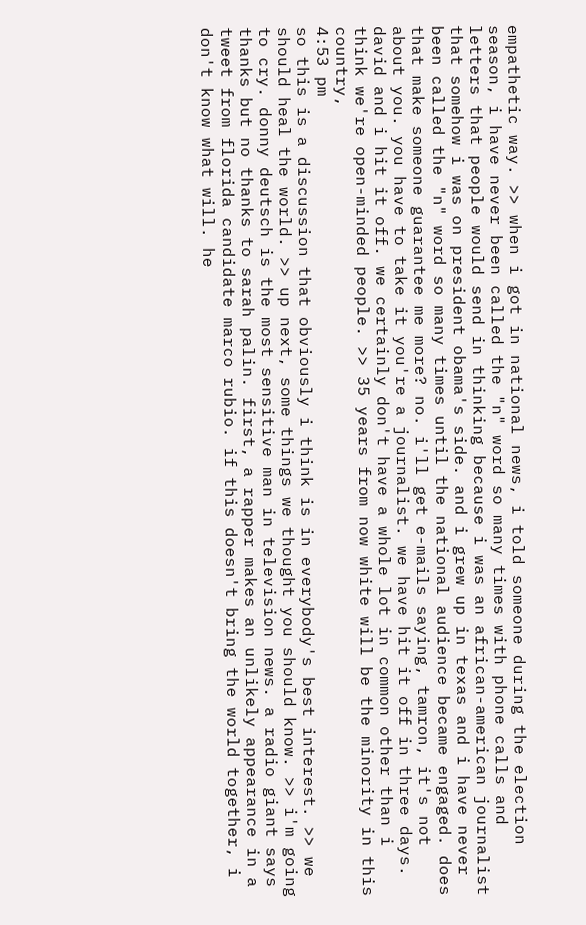empathetic way. >> when i got in national news, i told someone during the election season, i have never been called the "n" word so many times with phone calls and letters that people would send in thinking because i was an african-american journalist that somehow i was on president obama's side. and i grew up in texas and i have never been called the "n" word so many times until the national audience became engaged. does that make someone guarantee me more? no. i'll get e-mails saying, tamron, it's not about you. you have to take it you're a journalist. we have hit it off in three days. david and i hit it off. we certainly don't have a whole lot in common other than i think we're open-minded people. >> 35 years from now white will be the minority in this country,
4:53 pm
so this is a discussion that obviously i think is in everybody's best interest. >> we should heal the world. >> up next, some things we thought you should know. >> i'm going to cry. donny deutsch is the most sensitive man in television news. a radio giant says thanks but no thanks to sarah palin. first, a rapper makes an unlikely appearance in a tweet from florida candidate marco rubio. if this doesn't bring the world together, i don't know what will. he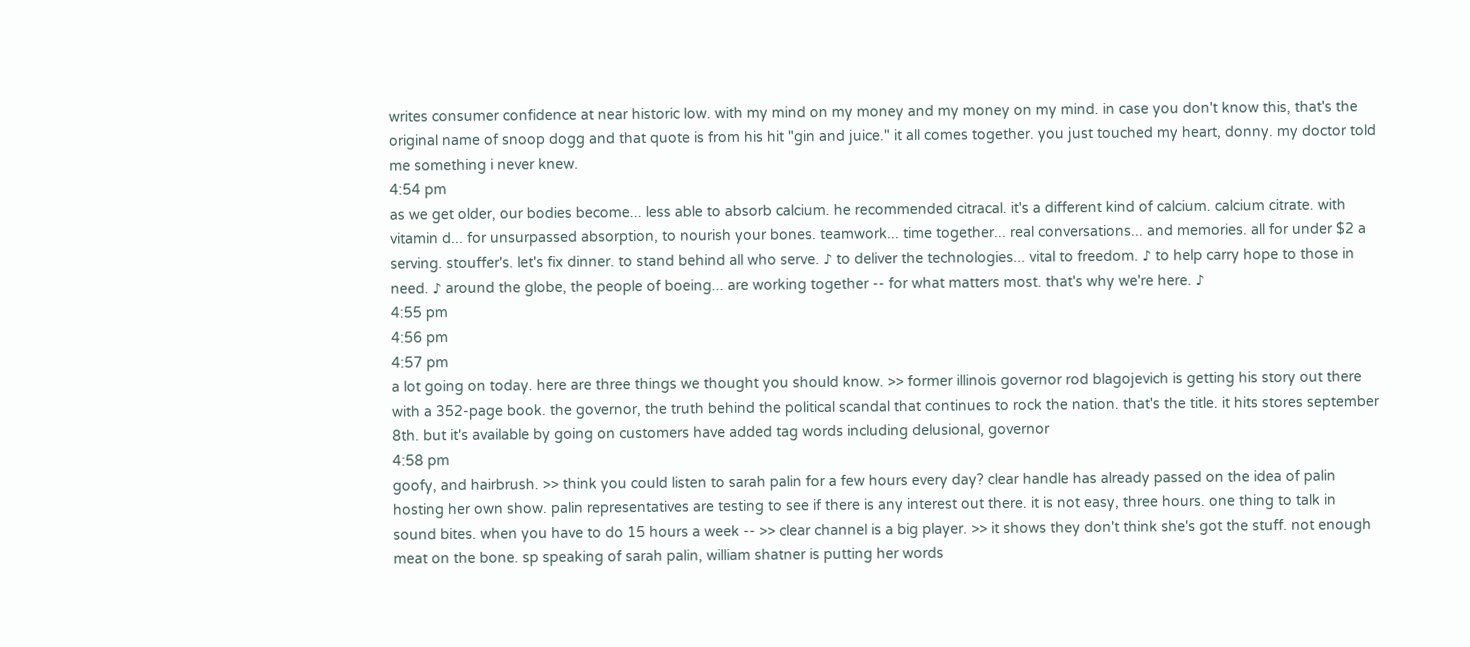writes consumer confidence at near historic low. with my mind on my money and my money on my mind. in case you don't know this, that's the original name of snoop dogg and that quote is from his hit "gin and juice." it all comes together. you just touched my heart, donny. my doctor told me something i never knew.
4:54 pm
as we get older, our bodies become... less able to absorb calcium. he recommended citracal. it's a different kind of calcium. calcium citrate. with vitamin d... for unsurpassed absorption, to nourish your bones. teamwork... time together... real conversations... and memories. all for under $2 a serving. stouffer's. let's fix dinner. to stand behind all who serve. ♪ to deliver the technologies... vital to freedom. ♪ to help carry hope to those in need. ♪ around the globe, the people of boeing... are working together -- for what matters most. that's why we're here. ♪
4:55 pm
4:56 pm
4:57 pm
a lot going on today. here are three things we thought you should know. >> former illinois governor rod blagojevich is getting his story out there with a 352-page book. the governor, the truth behind the political scandal that continues to rock the nation. that's the title. it hits stores september 8th. but it's available by going on customers have added tag words including delusional, governor
4:58 pm
goofy, and hairbrush. >> think you could listen to sarah palin for a few hours every day? clear handle has already passed on the idea of palin hosting her own show. palin representatives are testing to see if there is any interest out there. it is not easy, three hours. one thing to talk in sound bites. when you have to do 15 hours a week -- >> clear channel is a big player. >> it shows they don't think she's got the stuff. not enough meat on the bone. sp speaking of sarah palin, william shatner is putting her words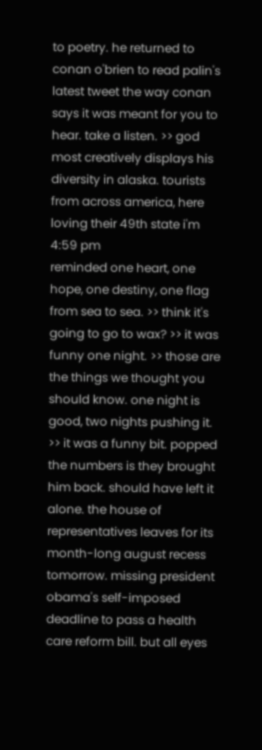to poetry. he returned to conan o'brien to read palin's latest tweet the way conan says it was meant for you to hear. take a listen. >> god most creatively displays his diversity in alaska. tourists from across america, here loving their 49th state i'm
4:59 pm
reminded one heart, one hope, one destiny, one flag from sea to sea. >> think it's going to go to wax? >> it was funny one night. >> those are the things we thought you should know. one night is good, two nights pushing it. >> it was a funny bit. popped the numbers is they brought him back. should have left it alone. the house of representatives leaves for its month-long august recess tomorrow. missing president obama's self-imposed deadline to pass a health care reform bill. but all eyes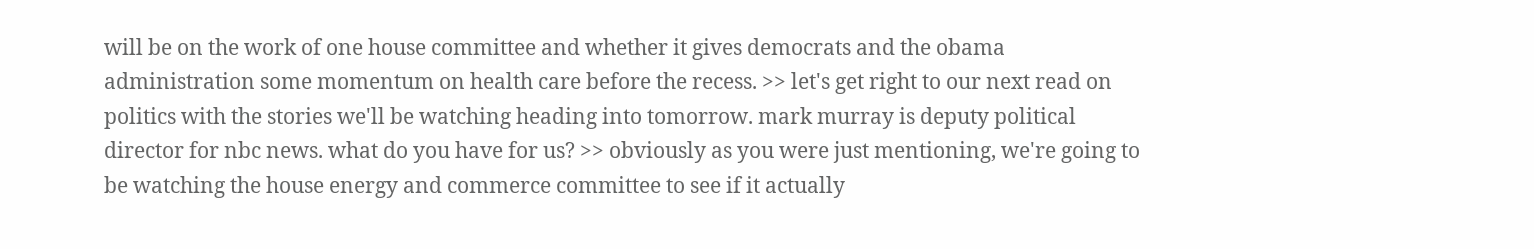will be on the work of one house committee and whether it gives democrats and the obama administration some momentum on health care before the recess. >> let's get right to our next read on politics with the stories we'll be watching heading into tomorrow. mark murray is deputy political director for nbc news. what do you have for us? >> obviously as you were just mentioning, we're going to be watching the house energy and commerce committee to see if it actually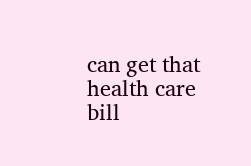can get that health care bill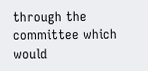through the committee which would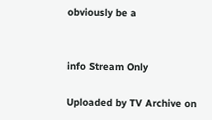obviously be a


info Stream Only

Uploaded by TV Archive on